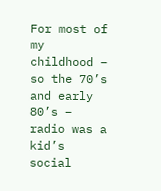For most of my childhood – so the 70’s and early 80’s – radio was a kid’s social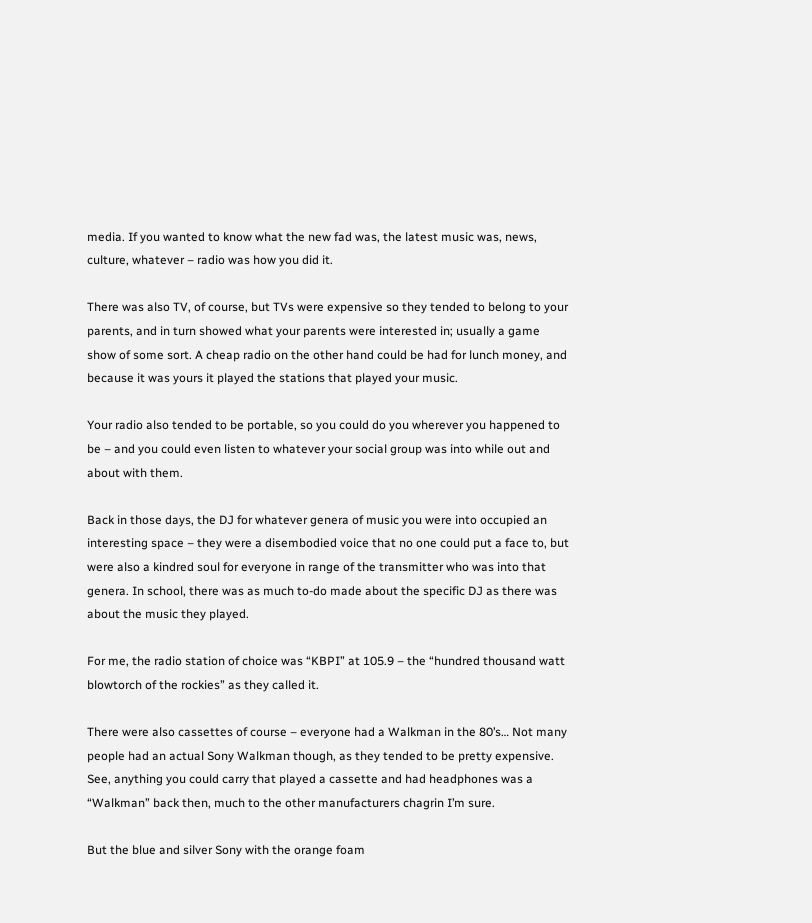media. If you wanted to know what the new fad was, the latest music was, news, culture, whatever – radio was how you did it.

There was also TV, of course, but TVs were expensive so they tended to belong to your parents, and in turn showed what your parents were interested in; usually a game show of some sort. A cheap radio on the other hand could be had for lunch money, and because it was yours it played the stations that played your music.

Your radio also tended to be portable, so you could do you wherever you happened to be – and you could even listen to whatever your social group was into while out and about with them.

Back in those days, the DJ for whatever genera of music you were into occupied an interesting space – they were a disembodied voice that no one could put a face to, but were also a kindred soul for everyone in range of the transmitter who was into that genera. In school, there was as much to-do made about the specific DJ as there was about the music they played.

For me, the radio station of choice was “KBPI” at 105.9 – the “hundred thousand watt blowtorch of the rockies” as they called it.

There were also cassettes of course – everyone had a Walkman in the 80’s… Not many people had an actual Sony Walkman though, as they tended to be pretty expensive. See, anything you could carry that played a cassette and had headphones was a “Walkman” back then, much to the other manufacturers chagrin I’m sure.

But the blue and silver Sony with the orange foam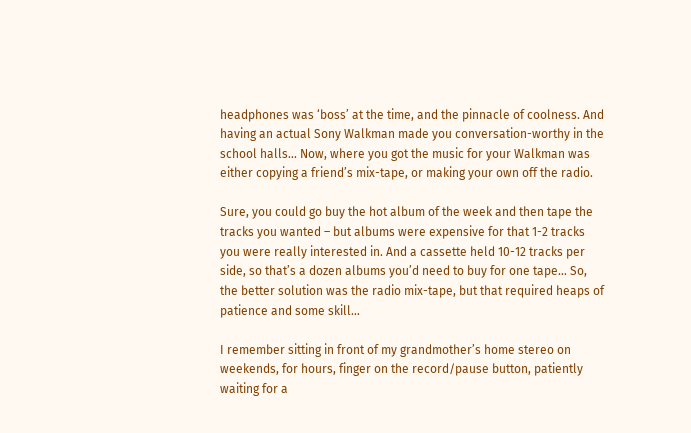headphones was ‘boss’ at the time, and the pinnacle of coolness. And having an actual Sony Walkman made you conversation-worthy in the school halls… Now, where you got the music for your Walkman was either copying a friend’s mix-tape, or making your own off the radio.

Sure, you could go buy the hot album of the week and then tape the tracks you wanted – but albums were expensive for that 1-2 tracks you were really interested in. And a cassette held 10-12 tracks per side, so that’s a dozen albums you’d need to buy for one tape… So, the better solution was the radio mix-tape, but that required heaps of patience and some skill…

I remember sitting in front of my grandmother’s home stereo on weekends, for hours, finger on the record/pause button, patiently waiting for a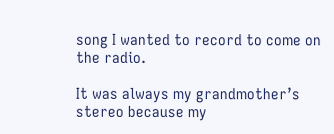song I wanted to record to come on the radio.

It was always my grandmother’s stereo because my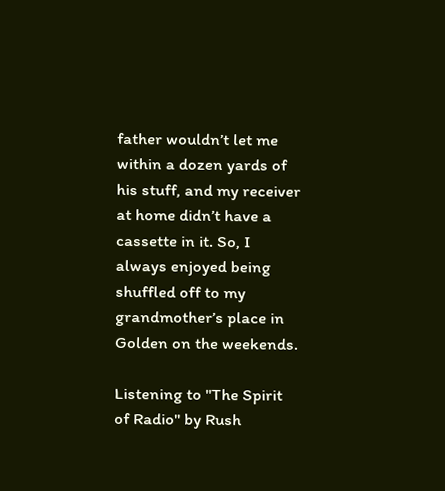father wouldn’t let me within a dozen yards of his stuff, and my receiver at home didn’t have a cassette in it. So, I always enjoyed being shuffled off to my grandmother’s place in Golden on the weekends.

Listening to "The Spirit of Radio" by Rush